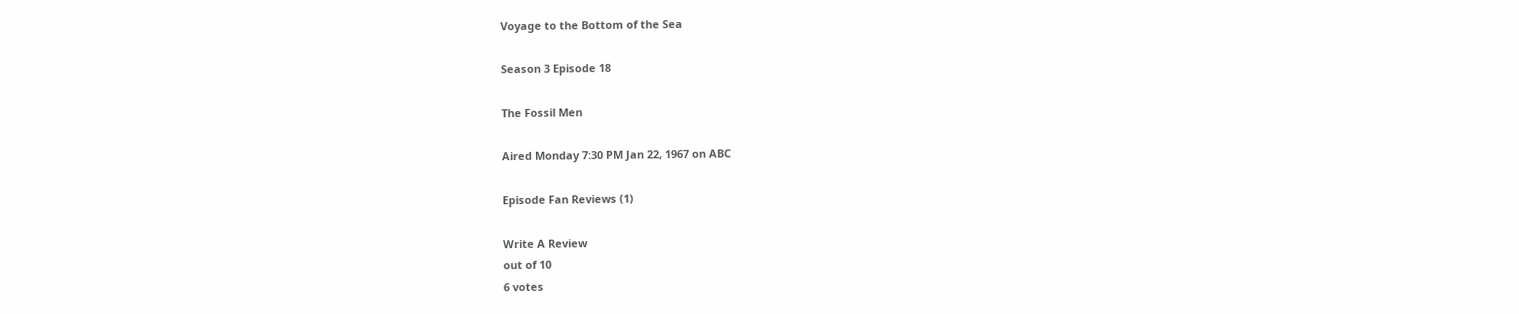Voyage to the Bottom of the Sea

Season 3 Episode 18

The Fossil Men

Aired Monday 7:30 PM Jan 22, 1967 on ABC

Episode Fan Reviews (1)

Write A Review
out of 10
6 votes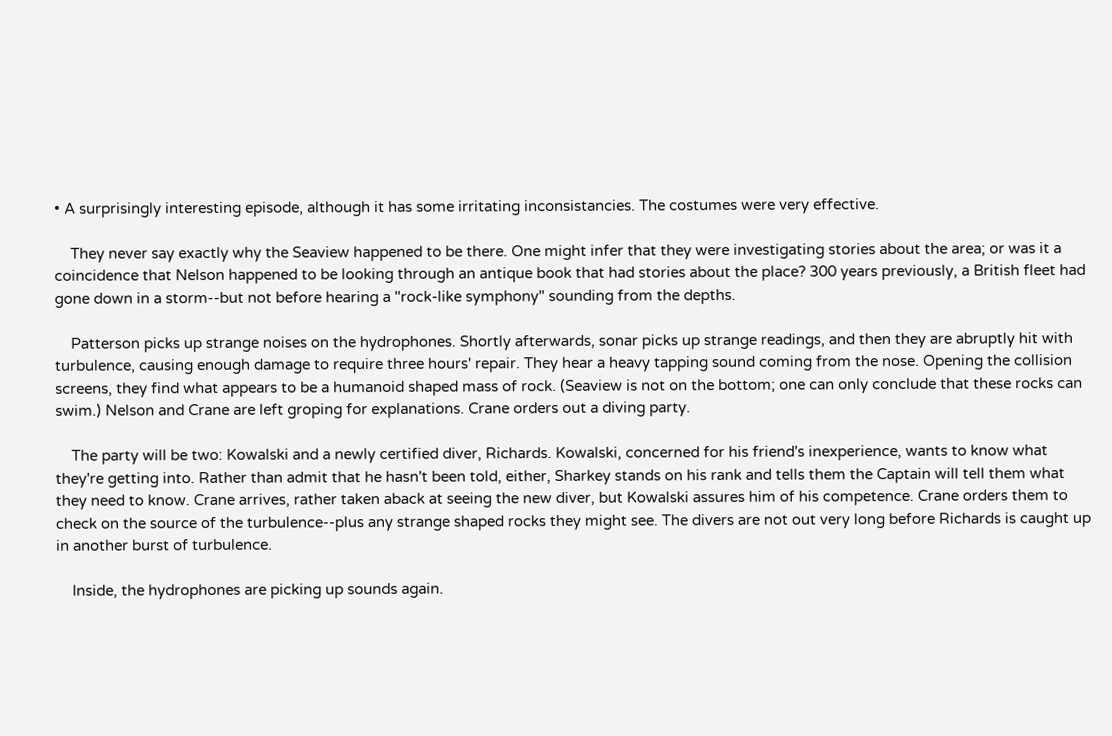• A surprisingly interesting episode, although it has some irritating inconsistancies. The costumes were very effective.

    They never say exactly why the Seaview happened to be there. One might infer that they were investigating stories about the area; or was it a coincidence that Nelson happened to be looking through an antique book that had stories about the place? 300 years previously, a British fleet had gone down in a storm--but not before hearing a "rock-like symphony" sounding from the depths.

    Patterson picks up strange noises on the hydrophones. Shortly afterwards, sonar picks up strange readings, and then they are abruptly hit with turbulence, causing enough damage to require three hours' repair. They hear a heavy tapping sound coming from the nose. Opening the collision screens, they find what appears to be a humanoid shaped mass of rock. (Seaview is not on the bottom; one can only conclude that these rocks can swim.) Nelson and Crane are left groping for explanations. Crane orders out a diving party.

    The party will be two: Kowalski and a newly certified diver, Richards. Kowalski, concerned for his friend's inexperience, wants to know what they're getting into. Rather than admit that he hasn't been told, either, Sharkey stands on his rank and tells them the Captain will tell them what they need to know. Crane arrives, rather taken aback at seeing the new diver, but Kowalski assures him of his competence. Crane orders them to check on the source of the turbulence--plus any strange shaped rocks they might see. The divers are not out very long before Richards is caught up in another burst of turbulence.

    Inside, the hydrophones are picking up sounds again.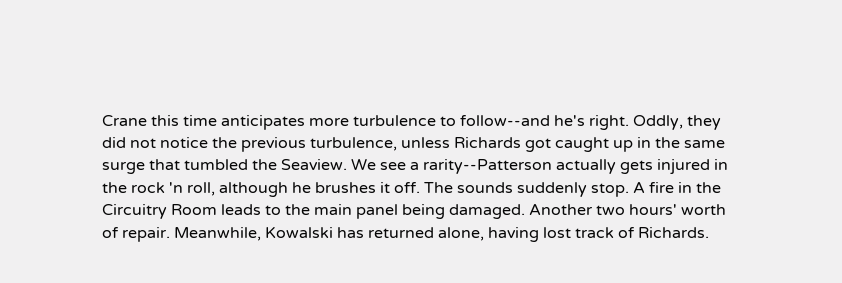Crane this time anticipates more turbulence to follow--and he's right. Oddly, they did not notice the previous turbulence, unless Richards got caught up in the same surge that tumbled the Seaview. We see a rarity--Patterson actually gets injured in the rock 'n roll, although he brushes it off. The sounds suddenly stop. A fire in the Circuitry Room leads to the main panel being damaged. Another two hours' worth of repair. Meanwhile, Kowalski has returned alone, having lost track of Richards.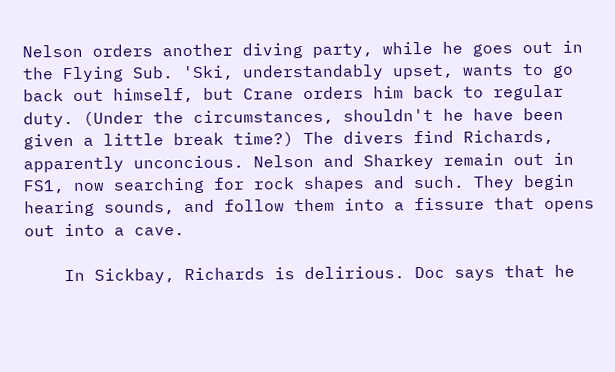Nelson orders another diving party, while he goes out in the Flying Sub. 'Ski, understandably upset, wants to go back out himself, but Crane orders him back to regular duty. (Under the circumstances, shouldn't he have been given a little break time?) The divers find Richards, apparently unconcious. Nelson and Sharkey remain out in FS1, now searching for rock shapes and such. They begin hearing sounds, and follow them into a fissure that opens out into a cave.

    In Sickbay, Richards is delirious. Doc says that he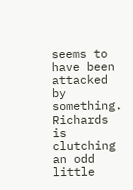seems to have been attacked by something. Richards is clutching an odd little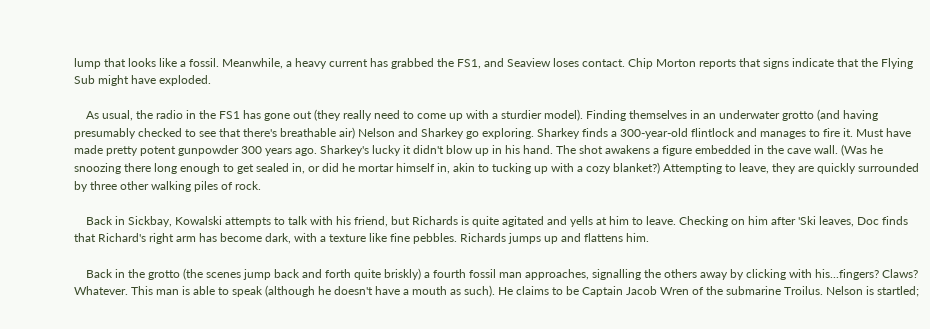lump that looks like a fossil. Meanwhile, a heavy current has grabbed the FS1, and Seaview loses contact. Chip Morton reports that signs indicate that the Flying Sub might have exploded.

    As usual, the radio in the FS1 has gone out (they really need to come up with a sturdier model). Finding themselves in an underwater grotto (and having presumably checked to see that there's breathable air) Nelson and Sharkey go exploring. Sharkey finds a 300-year-old flintlock and manages to fire it. Must have made pretty potent gunpowder 300 years ago. Sharkey's lucky it didn't blow up in his hand. The shot awakens a figure embedded in the cave wall. (Was he snoozing there long enough to get sealed in, or did he mortar himself in, akin to tucking up with a cozy blanket?) Attempting to leave, they are quickly surrounded by three other walking piles of rock.

    Back in Sickbay, Kowalski attempts to talk with his friend, but Richards is quite agitated and yells at him to leave. Checking on him after 'Ski leaves, Doc finds that Richard's right arm has become dark, with a texture like fine pebbles. Richards jumps up and flattens him.

    Back in the grotto (the scenes jump back and forth quite briskly) a fourth fossil man approaches, signalling the others away by clicking with his...fingers? Claws? Whatever. This man is able to speak (although he doesn't have a mouth as such). He claims to be Captain Jacob Wren of the submarine Troilus. Nelson is startled;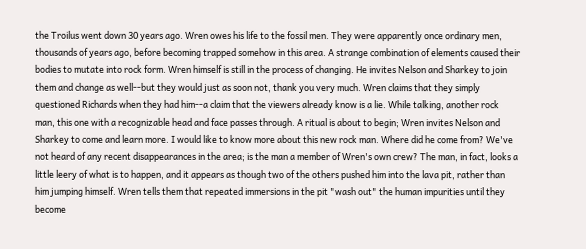the Troilus went down 30 years ago. Wren owes his life to the fossil men. They were apparently once ordinary men, thousands of years ago, before becoming trapped somehow in this area. A strange combination of elements caused their bodies to mutate into rock form. Wren himself is still in the process of changing. He invites Nelson and Sharkey to join them and change as well--but they would just as soon not, thank you very much. Wren claims that they simply questioned Richards when they had him--a claim that the viewers already know is a lie. While talking, another rock man, this one with a recognizable head and face passes through. A ritual is about to begin; Wren invites Nelson and Sharkey to come and learn more. I would like to know more about this new rock man. Where did he come from? We've not heard of any recent disappearances in the area; is the man a member of Wren's own crew? The man, in fact, looks a little leery of what is to happen, and it appears as though two of the others pushed him into the lava pit, rather than him jumping himself. Wren tells them that repeated immersions in the pit "wash out" the human impurities until they become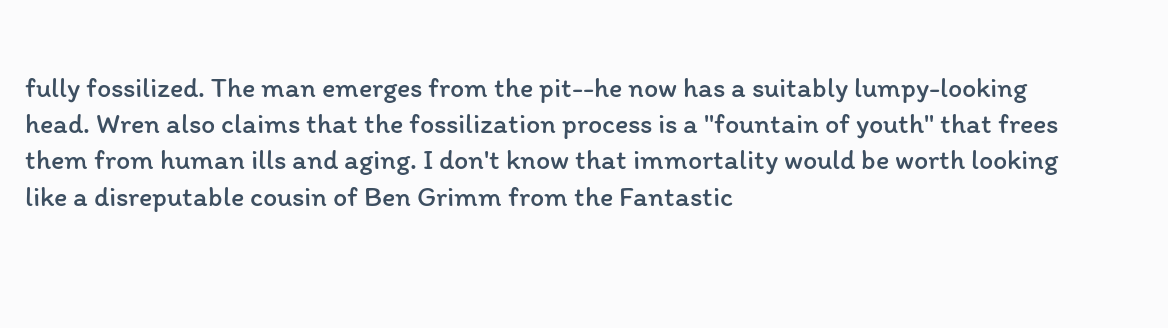fully fossilized. The man emerges from the pit--he now has a suitably lumpy-looking head. Wren also claims that the fossilization process is a "fountain of youth" that frees them from human ills and aging. I don't know that immortality would be worth looking like a disreputable cousin of Ben Grimm from the Fantastic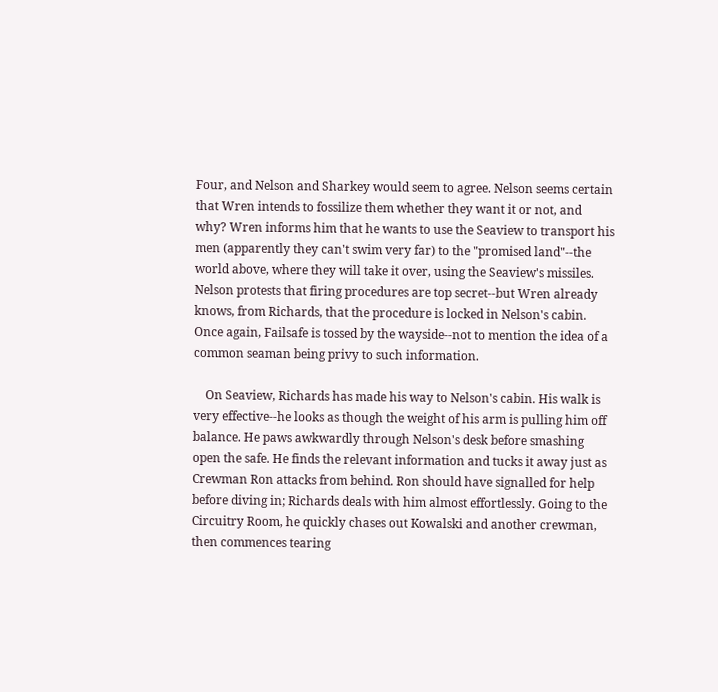Four, and Nelson and Sharkey would seem to agree. Nelson seems certain that Wren intends to fossilize them whether they want it or not, and why? Wren informs him that he wants to use the Seaview to transport his men (apparently they can't swim very far) to the "promised land"--the world above, where they will take it over, using the Seaview's missiles. Nelson protests that firing procedures are top secret--but Wren already knows, from Richards, that the procedure is locked in Nelson's cabin. Once again, Failsafe is tossed by the wayside--not to mention the idea of a common seaman being privy to such information.

    On Seaview, Richards has made his way to Nelson's cabin. His walk is very effective--he looks as though the weight of his arm is pulling him off balance. He paws awkwardly through Nelson's desk before smashing open the safe. He finds the relevant information and tucks it away just as Crewman Ron attacks from behind. Ron should have signalled for help before diving in; Richards deals with him almost effortlessly. Going to the Circuitry Room, he quickly chases out Kowalski and another crewman, then commences tearing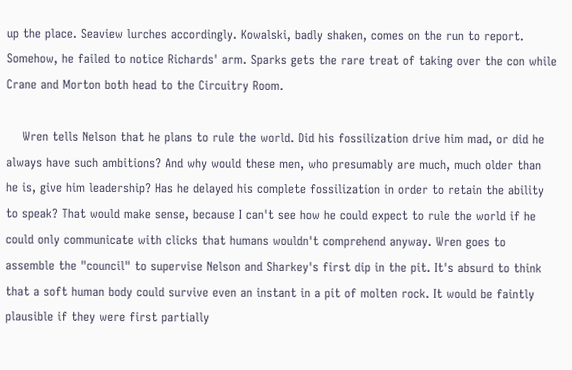up the place. Seaview lurches accordingly. Kowalski, badly shaken, comes on the run to report. Somehow, he failed to notice Richards' arm. Sparks gets the rare treat of taking over the con while Crane and Morton both head to the Circuitry Room.

    Wren tells Nelson that he plans to rule the world. Did his fossilization drive him mad, or did he always have such ambitions? And why would these men, who presumably are much, much older than he is, give him leadership? Has he delayed his complete fossilization in order to retain the ability to speak? That would make sense, because I can't see how he could expect to rule the world if he could only communicate with clicks that humans wouldn't comprehend anyway. Wren goes to assemble the "council" to supervise Nelson and Sharkey's first dip in the pit. It's absurd to think that a soft human body could survive even an instant in a pit of molten rock. It would be faintly plausible if they were first partially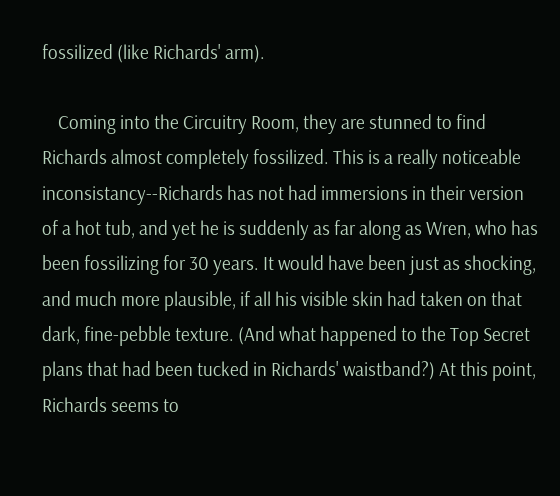fossilized (like Richards' arm).

    Coming into the Circuitry Room, they are stunned to find Richards almost completely fossilized. This is a really noticeable inconsistancy--Richards has not had immersions in their version of a hot tub, and yet he is suddenly as far along as Wren, who has been fossilizing for 30 years. It would have been just as shocking, and much more plausible, if all his visible skin had taken on that dark, fine-pebble texture. (And what happened to the Top Secret plans that had been tucked in Richards' waistband?) At this point, Richards seems to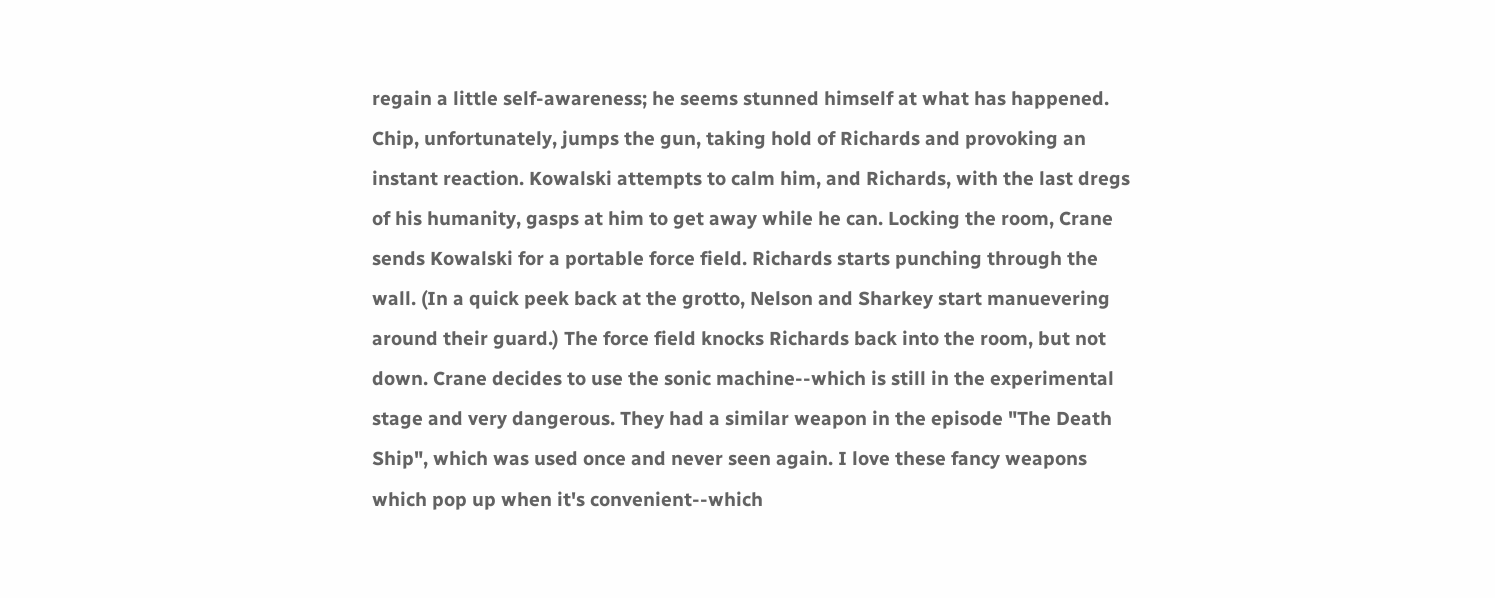regain a little self-awareness; he seems stunned himself at what has happened. Chip, unfortunately, jumps the gun, taking hold of Richards and provoking an instant reaction. Kowalski attempts to calm him, and Richards, with the last dregs of his humanity, gasps at him to get away while he can. Locking the room, Crane sends Kowalski for a portable force field. Richards starts punching through the wall. (In a quick peek back at the grotto, Nelson and Sharkey start manuevering around their guard.) The force field knocks Richards back into the room, but not down. Crane decides to use the sonic machine--which is still in the experimental stage and very dangerous. They had a similar weapon in the episode "The Death Ship", which was used once and never seen again. I love these fancy weapons which pop up when it's convenient--which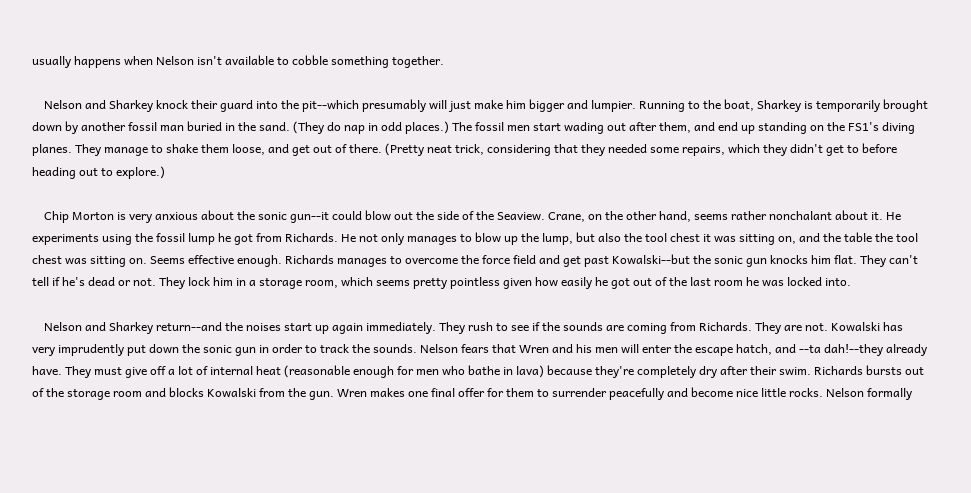usually happens when Nelson isn't available to cobble something together.

    Nelson and Sharkey knock their guard into the pit--which presumably will just make him bigger and lumpier. Running to the boat, Sharkey is temporarily brought down by another fossil man buried in the sand. (They do nap in odd places.) The fossil men start wading out after them, and end up standing on the FS1's diving planes. They manage to shake them loose, and get out of there. (Pretty neat trick, considering that they needed some repairs, which they didn't get to before heading out to explore.)

    Chip Morton is very anxious about the sonic gun--it could blow out the side of the Seaview. Crane, on the other hand, seems rather nonchalant about it. He experiments using the fossil lump he got from Richards. He not only manages to blow up the lump, but also the tool chest it was sitting on, and the table the tool chest was sitting on. Seems effective enough. Richards manages to overcome the force field and get past Kowalski--but the sonic gun knocks him flat. They can't tell if he's dead or not. They lock him in a storage room, which seems pretty pointless given how easily he got out of the last room he was locked into.

    Nelson and Sharkey return--and the noises start up again immediately. They rush to see if the sounds are coming from Richards. They are not. Kowalski has very imprudently put down the sonic gun in order to track the sounds. Nelson fears that Wren and his men will enter the escape hatch, and --ta dah!--they already have. They must give off a lot of internal heat (reasonable enough for men who bathe in lava) because they're completely dry after their swim. Richards bursts out of the storage room and blocks Kowalski from the gun. Wren makes one final offer for them to surrender peacefully and become nice little rocks. Nelson formally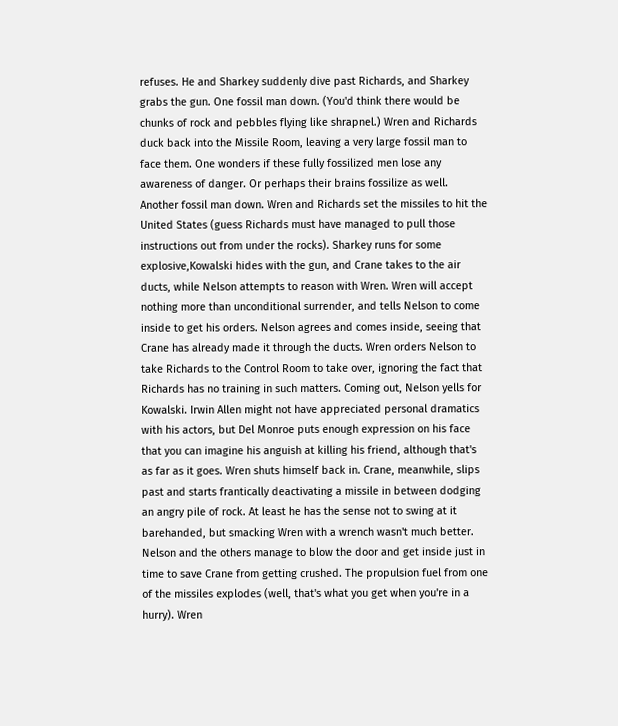refuses. He and Sharkey suddenly dive past Richards, and Sharkey grabs the gun. One fossil man down. (You'd think there would be chunks of rock and pebbles flying like shrapnel.) Wren and Richards duck back into the Missile Room, leaving a very large fossil man to face them. One wonders if these fully fossilized men lose any awareness of danger. Or perhaps their brains fossilize as well. Another fossil man down. Wren and Richards set the missiles to hit the United States (guess Richards must have managed to pull those instructions out from under the rocks). Sharkey runs for some explosive,Kowalski hides with the gun, and Crane takes to the air ducts, while Nelson attempts to reason with Wren. Wren will accept nothing more than unconditional surrender, and tells Nelson to come inside to get his orders. Nelson agrees and comes inside, seeing that Crane has already made it through the ducts. Wren orders Nelson to take Richards to the Control Room to take over, ignoring the fact that Richards has no training in such matters. Coming out, Nelson yells for Kowalski. Irwin Allen might not have appreciated personal dramatics with his actors, but Del Monroe puts enough expression on his face that you can imagine his anguish at killing his friend, although that's as far as it goes. Wren shuts himself back in. Crane, meanwhile, slips past and starts frantically deactivating a missile in between dodging an angry pile of rock. At least he has the sense not to swing at it barehanded, but smacking Wren with a wrench wasn't much better. Nelson and the others manage to blow the door and get inside just in time to save Crane from getting crushed. The propulsion fuel from one of the missiles explodes (well, that's what you get when you're in a hurry). Wren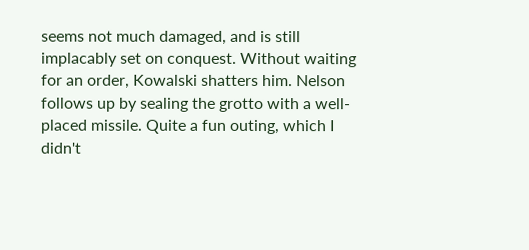seems not much damaged, and is still implacably set on conquest. Without waiting for an order, Kowalski shatters him. Nelson follows up by sealing the grotto with a well-placed missile. Quite a fun outing, which I didn't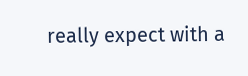really expect with a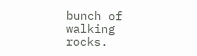bunch of walking rocks.